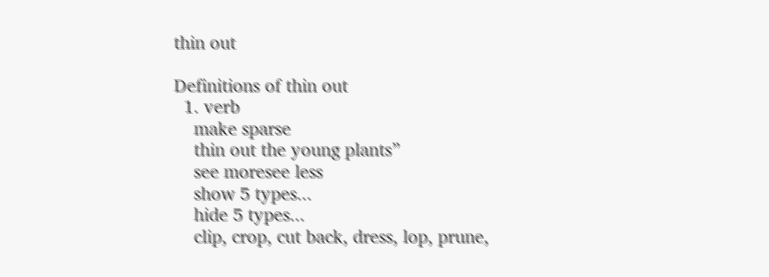thin out

Definitions of thin out
  1. verb
    make sparse
    thin out the young plants”
    see moresee less
    show 5 types...
    hide 5 types...
    clip, crop, cut back, dress, lop, prune,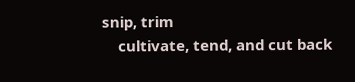snip, trim
    cultivate, tend, and cut back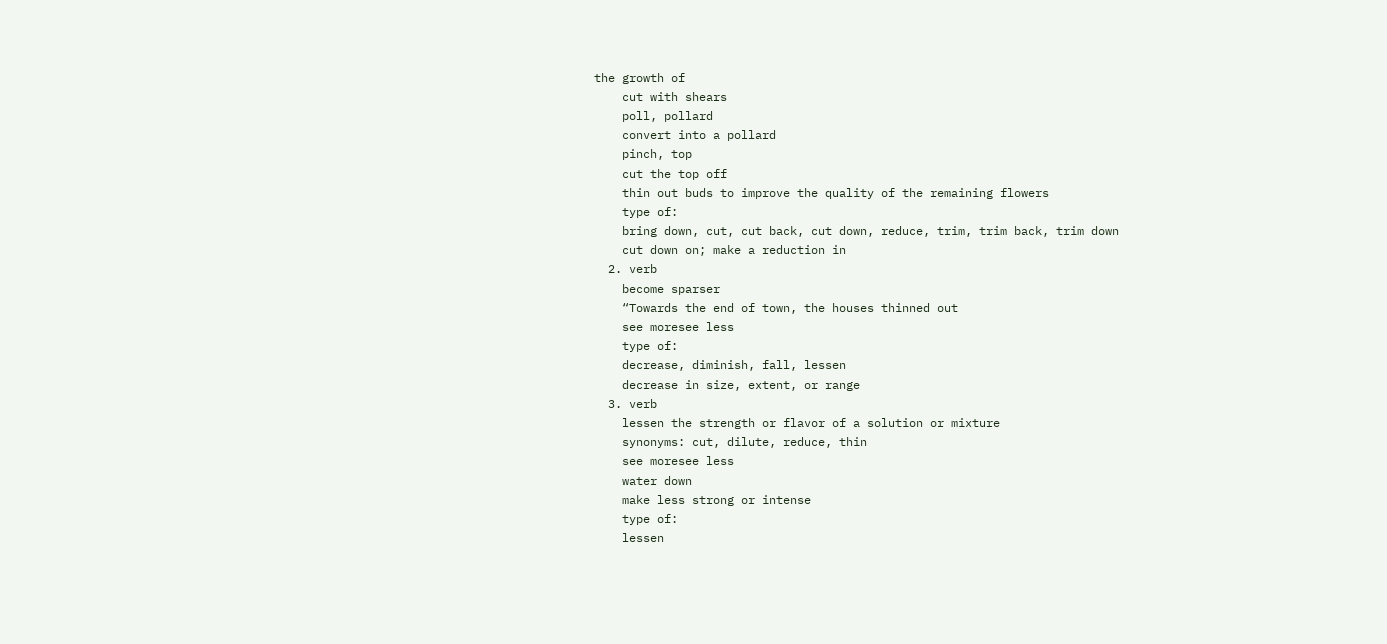the growth of
    cut with shears
    poll, pollard
    convert into a pollard
    pinch, top
    cut the top off
    thin out buds to improve the quality of the remaining flowers
    type of:
    bring down, cut, cut back, cut down, reduce, trim, trim back, trim down
    cut down on; make a reduction in
  2. verb
    become sparser
    “Towards the end of town, the houses thinned out
    see moresee less
    type of:
    decrease, diminish, fall, lessen
    decrease in size, extent, or range
  3. verb
    lessen the strength or flavor of a solution or mixture
    synonyms: cut, dilute, reduce, thin
    see moresee less
    water down
    make less strong or intense
    type of:
    lessen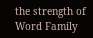the strength of
Word Family